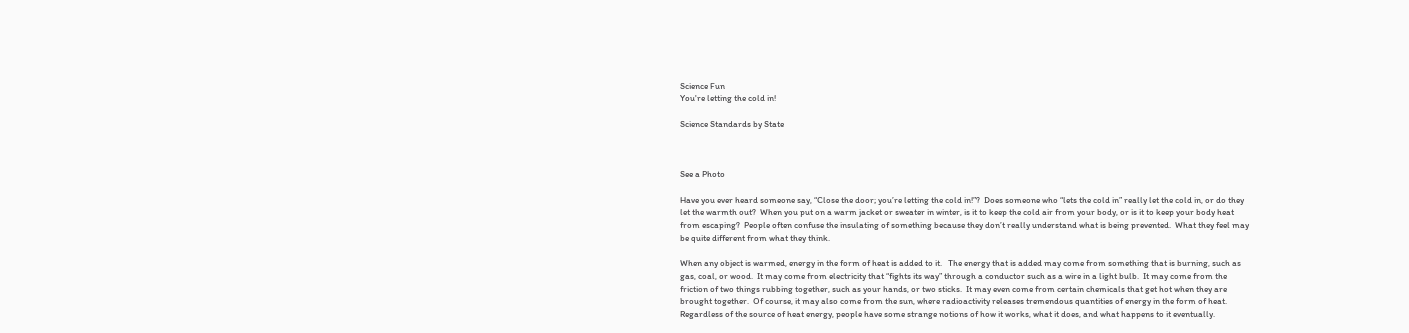Science Fun
You're letting the cold in!

Science Standards by State



See a Photo

Have you ever heard someone say, “Close the door; you’re letting the cold in!”?  Does someone who “lets the cold in” really let the cold in, or do they let the warmth out?  When you put on a warm jacket or sweater in winter, is it to keep the cold air from your body, or is it to keep your body heat from escaping?  People often confuse the insulating of something because they don’t really understand what is being prevented.  What they feel may be quite different from what they think.

When any object is warmed, energy in the form of heat is added to it.   The energy that is added may come from something that is burning, such as gas, coal, or wood.  It may come from electricity that “fights its way” through a conductor such as a wire in a light bulb.  It may come from the friction of two things rubbing together, such as your hands, or two sticks.  It may even come from certain chemicals that get hot when they are brought together.  Of course, it may also come from the sun, where radioactivity releases tremendous quantities of energy in the form of heat.  Regardless of the source of heat energy, people have some strange notions of how it works, what it does, and what happens to it eventually.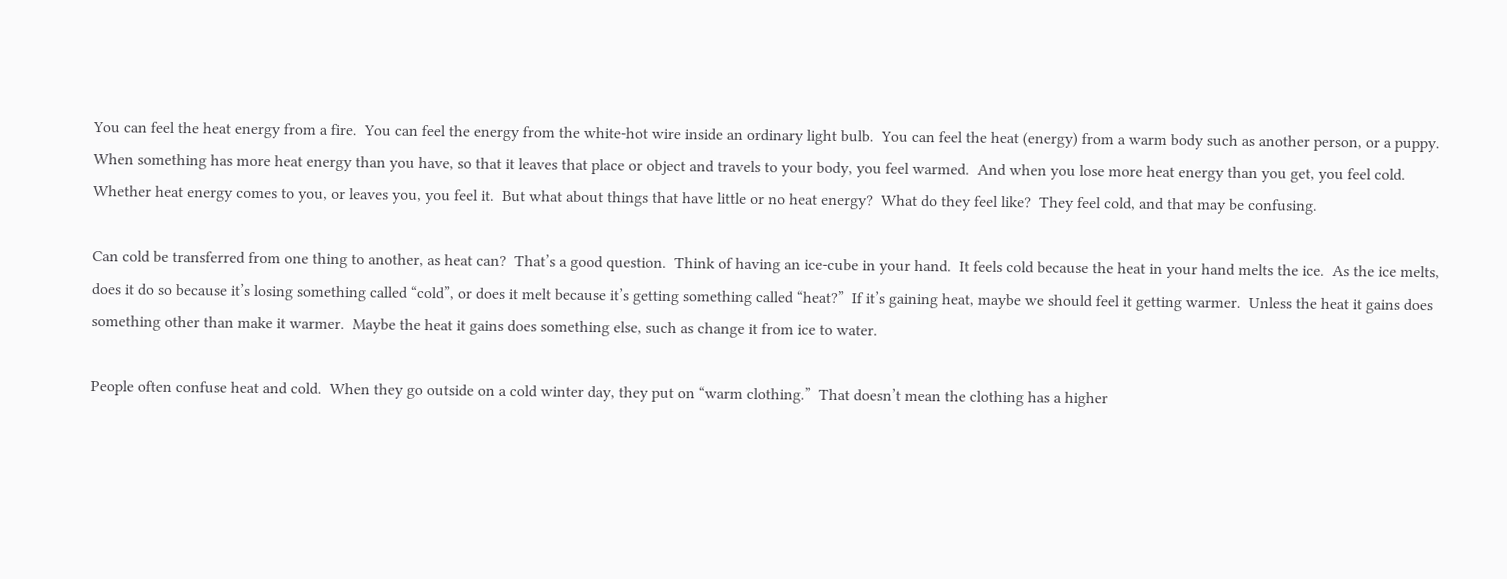You can feel the heat energy from a fire.  You can feel the energy from the white-hot wire inside an ordinary light bulb.  You can feel the heat (energy) from a warm body such as another person, or a puppy.  When something has more heat energy than you have, so that it leaves that place or object and travels to your body, you feel warmed.  And when you lose more heat energy than you get, you feel cold.  Whether heat energy comes to you, or leaves you, you feel it.  But what about things that have little or no heat energy?  What do they feel like?  They feel cold, and that may be confusing.

Can cold be transferred from one thing to another, as heat can?  That’s a good question.  Think of having an ice-cube in your hand.  It feels cold because the heat in your hand melts the ice.  As the ice melts, does it do so because it’s losing something called “cold”, or does it melt because it’s getting something called “heat?”  If it’s gaining heat, maybe we should feel it getting warmer.  Unless the heat it gains does something other than make it warmer.  Maybe the heat it gains does something else, such as change it from ice to water.

People often confuse heat and cold.  When they go outside on a cold winter day, they put on “warm clothing.”  That doesn’t mean the clothing has a higher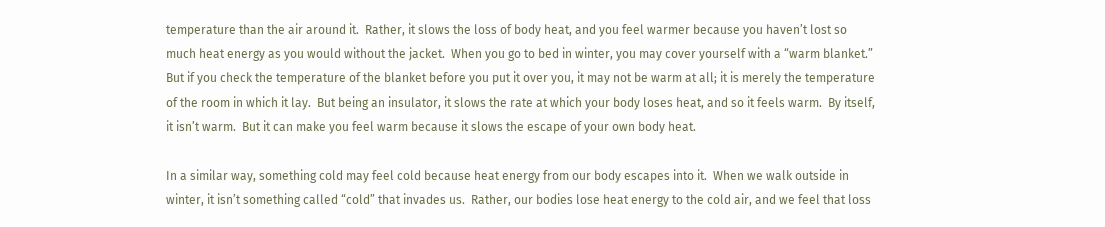temperature than the air around it.  Rather, it slows the loss of body heat, and you feel warmer because you haven’t lost so much heat energy as you would without the jacket.  When you go to bed in winter, you may cover yourself with a “warm blanket.”  But if you check the temperature of the blanket before you put it over you, it may not be warm at all; it is merely the temperature of the room in which it lay.  But being an insulator, it slows the rate at which your body loses heat, and so it feels warm.  By itself, it isn’t warm.  But it can make you feel warm because it slows the escape of your own body heat.

In a similar way, something cold may feel cold because heat energy from our body escapes into it.  When we walk outside in winter, it isn’t something called “cold” that invades us.  Rather, our bodies lose heat energy to the cold air, and we feel that loss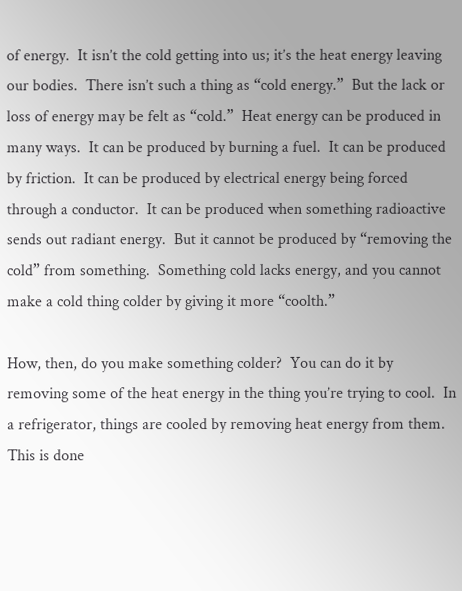of energy.  It isn’t the cold getting into us; it’s the heat energy leaving our bodies.  There isn’t such a thing as “cold energy.”  But the lack or loss of energy may be felt as “cold.”  Heat energy can be produced in many ways.  It can be produced by burning a fuel.  It can be produced by friction.  It can be produced by electrical energy being forced through a conductor.  It can be produced when something radioactive sends out radiant energy.  But it cannot be produced by “removing the cold” from something.  Something cold lacks energy, and you cannot make a cold thing colder by giving it more “coolth.”

How, then, do you make something colder?  You can do it by removing some of the heat energy in the thing you’re trying to cool.  In a refrigerator, things are cooled by removing heat energy from them.  This is done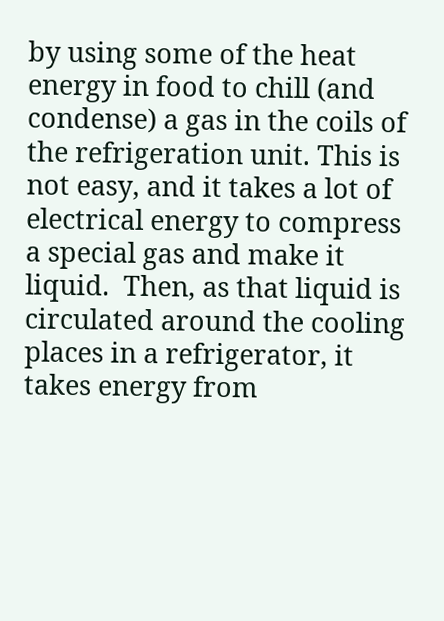by using some of the heat energy in food to chill (and condense) a gas in the coils of the refrigeration unit. This is not easy, and it takes a lot of electrical energy to compress a special gas and make it liquid.  Then, as that liquid is circulated around the cooling places in a refrigerator, it takes energy from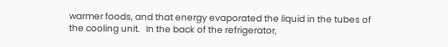warmer foods, and that energy evaporated the liquid in the tubes of the cooling unit.   In the back of the refrigerator,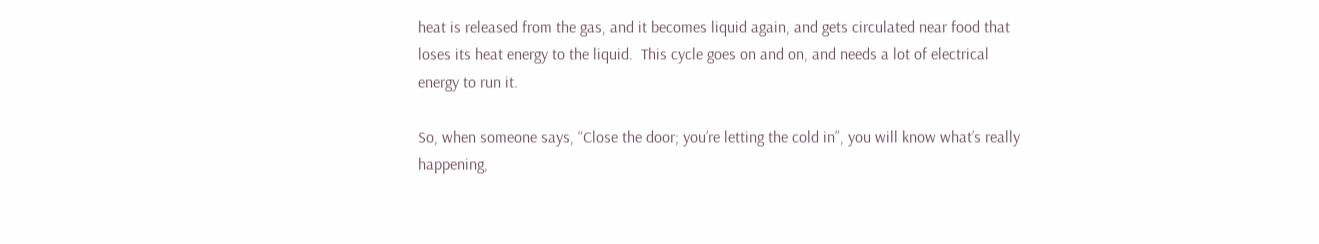heat is released from the gas, and it becomes liquid again, and gets circulated near food that loses its heat energy to the liquid.  This cycle goes on and on, and needs a lot of electrical energy to run it.

So, when someone says, “Close the door; you’re letting the cold in”, you will know what’s really happening,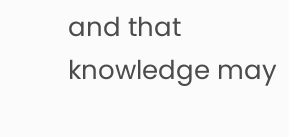and that knowledge may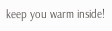keep you warm inside!